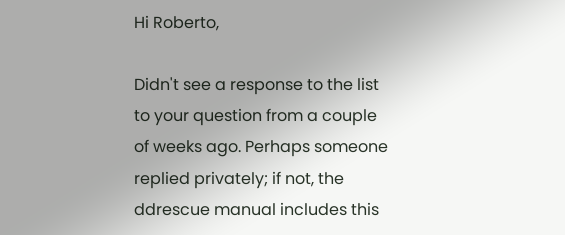Hi Roberto,

Didn't see a response to the list to your question from a couple of weeks ago. Perhaps someone replied privately; if not, the ddrescue manual includes this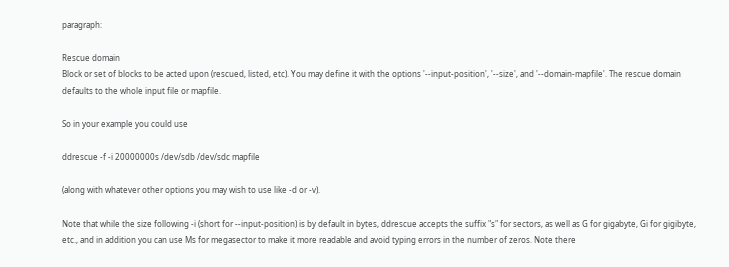paragraph:

Rescue domain
Block or set of blocks to be acted upon (rescued, listed, etc). You may define it with the options '--input-position', '--size', and '--domain-mapfile'. The rescue domain defaults to the whole input file or mapfile.

So in your example you could use

ddrescue -f -i 20000000s /dev/sdb /dev/sdc mapfile

(along with whatever other options you may wish to use like -d or -v).

Note that while the size following -i (short for --input-position) is by default in bytes, ddrescue accepts the suffix "s" for sectors, as well as G for gigabyte, Gi for gigibyte, etc., and in addition you can use Ms for megasector to make it more readable and avoid typing errors in the number of zeros. Note there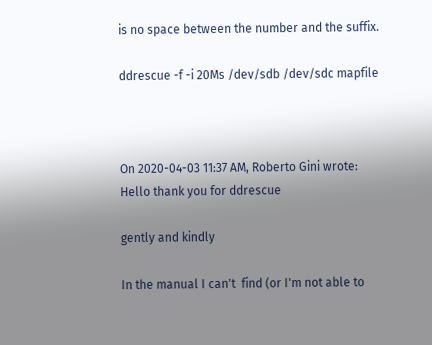is no space between the number and the suffix.

ddrescue -f -i 20Ms /dev/sdb /dev/sdc mapfile



On 2020-04-03 11:37 AM, Roberto Gini wrote:
Hello thank you for ddrescue

gently and kindly

In the manual I can't  find (or I'm not able to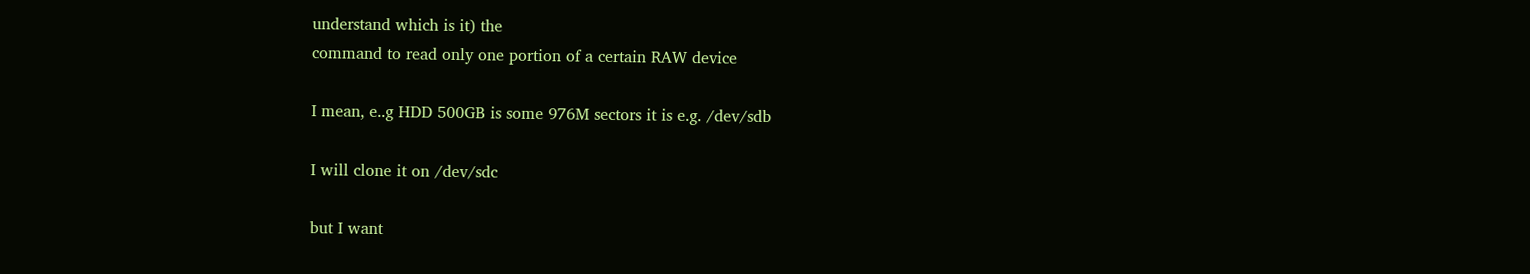understand which is it) the
command to read only one portion of a certain RAW device

I mean, e..g HDD 500GB is some 976M sectors it is e.g. /dev/sdb

I will clone it on /dev/sdc

but I want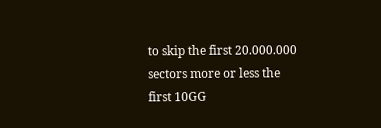to skip the first 20.000.000 sectors more or less the first 10GG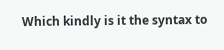Which kindly is it the syntax to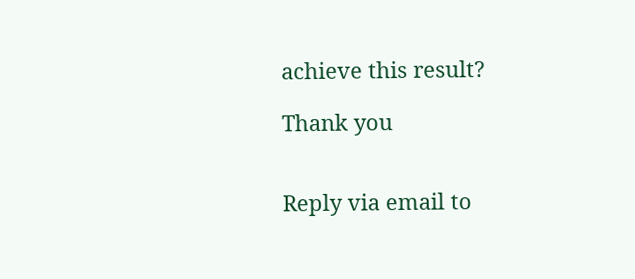achieve this result?

Thank you


Reply via email to